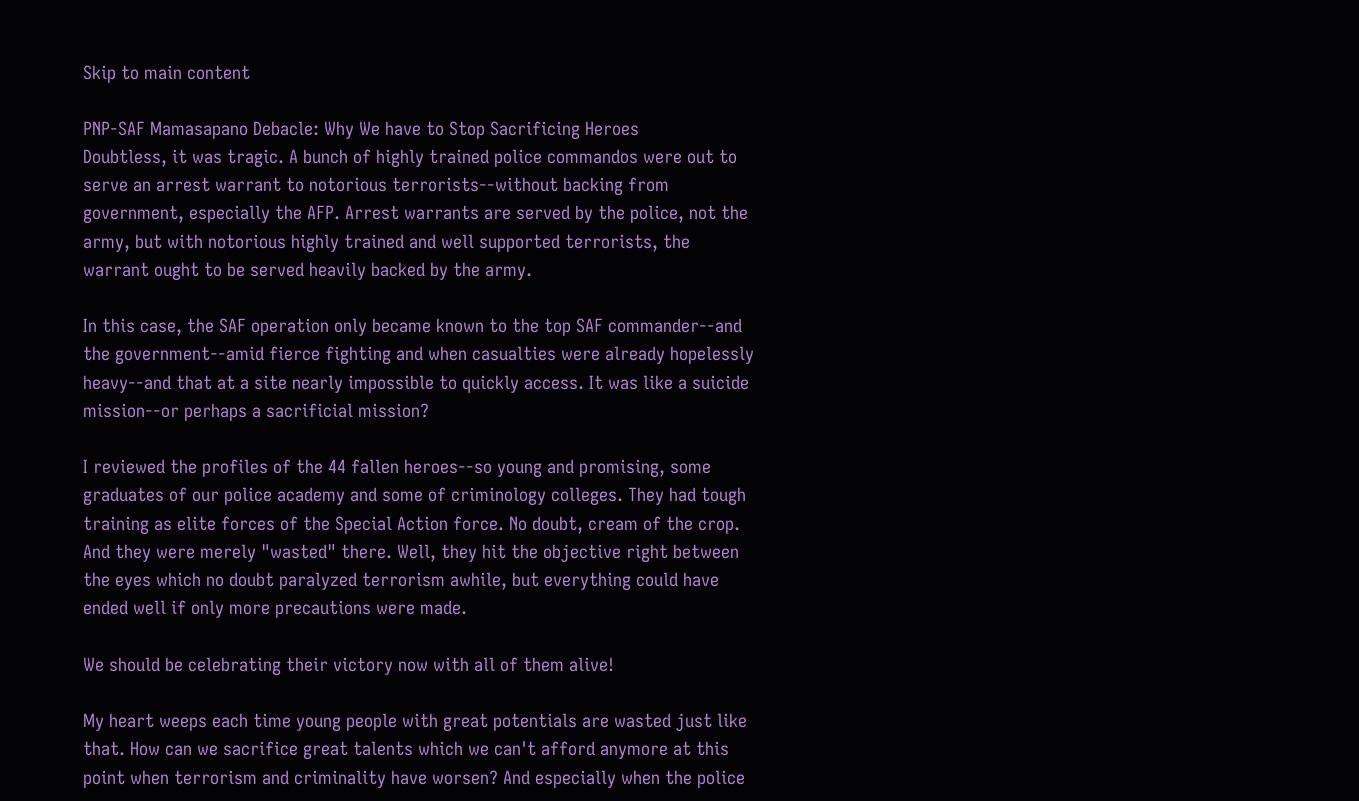Skip to main content

PNP-SAF Mamasapano Debacle: Why We have to Stop Sacrificing Heroes
Doubtless, it was tragic. A bunch of highly trained police commandos were out to serve an arrest warrant to notorious terrorists--without backing from government, especially the AFP. Arrest warrants are served by the police, not the army, but with notorious highly trained and well supported terrorists, the warrant ought to be served heavily backed by the army.

In this case, the SAF operation only became known to the top SAF commander--and the government--amid fierce fighting and when casualties were already hopelessly heavy--and that at a site nearly impossible to quickly access. It was like a suicide mission--or perhaps a sacrificial mission?

I reviewed the profiles of the 44 fallen heroes--so young and promising, some graduates of our police academy and some of criminology colleges. They had tough training as elite forces of the Special Action force. No doubt, cream of the crop. And they were merely "wasted" there. Well, they hit the objective right between the eyes which no doubt paralyzed terrorism awhile, but everything could have ended well if only more precautions were made.

We should be celebrating their victory now with all of them alive!

My heart weeps each time young people with great potentials are wasted just like that. How can we sacrifice great talents which we can't afford anymore at this point when terrorism and criminality have worsen? And especially when the police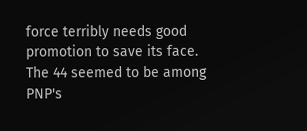force terribly needs good promotion to save its face. The 44 seemed to be among PNP's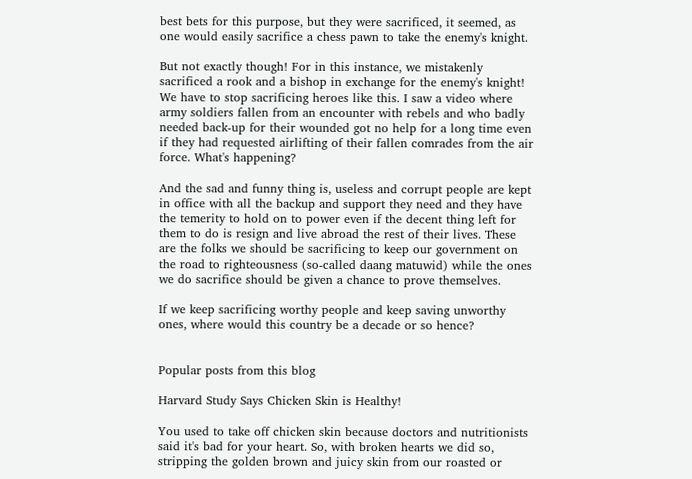best bets for this purpose, but they were sacrificed, it seemed, as one would easily sacrifice a chess pawn to take the enemy's knight.

But not exactly though! For in this instance, we mistakenly sacrificed a rook and a bishop in exchange for the enemy's knight! We have to stop sacrificing heroes like this. I saw a video where army soldiers fallen from an encounter with rebels and who badly needed back-up for their wounded got no help for a long time even if they had requested airlifting of their fallen comrades from the air force. What's happening?

And the sad and funny thing is, useless and corrupt people are kept in office with all the backup and support they need and they have the temerity to hold on to power even if the decent thing left for them to do is resign and live abroad the rest of their lives. These are the folks we should be sacrificing to keep our government on the road to righteousness (so-called daang matuwid) while the ones we do sacrifice should be given a chance to prove themselves.

If we keep sacrificing worthy people and keep saving unworthy ones, where would this country be a decade or so hence?


Popular posts from this blog

Harvard Study Says Chicken Skin is Healthy!

You used to take off chicken skin because doctors and nutritionists said it's bad for your heart. So, with broken hearts we did so, stripping the golden brown and juicy skin from our roasted or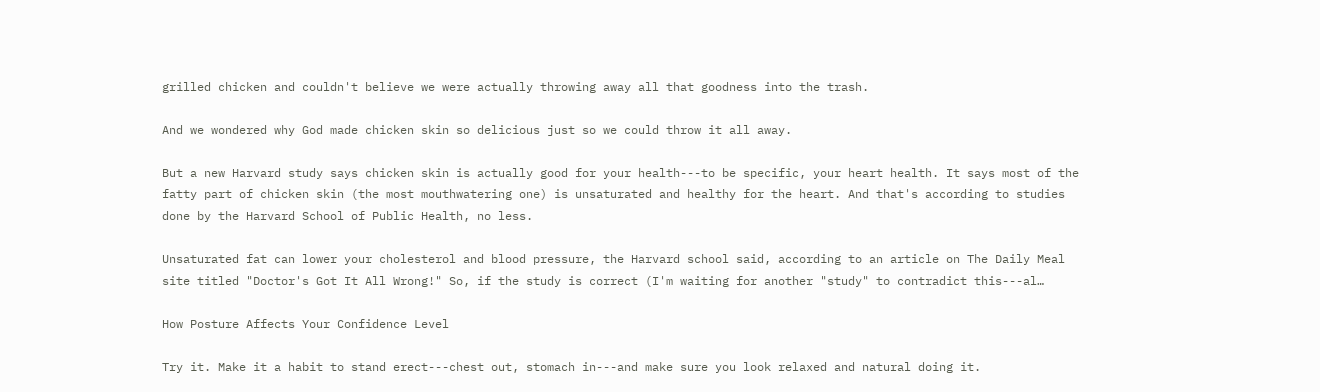grilled chicken and couldn't believe we were actually throwing away all that goodness into the trash.

And we wondered why God made chicken skin so delicious just so we could throw it all away.

But a new Harvard study says chicken skin is actually good for your health---to be specific, your heart health. It says most of the fatty part of chicken skin (the most mouthwatering one) is unsaturated and healthy for the heart. And that's according to studies done by the Harvard School of Public Health, no less.

Unsaturated fat can lower your cholesterol and blood pressure, the Harvard school said, according to an article on The Daily Meal site titled "Doctor's Got It All Wrong!" So, if the study is correct (I'm waiting for another "study" to contradict this---al…

How Posture Affects Your Confidence Level

Try it. Make it a habit to stand erect---chest out, stomach in---and make sure you look relaxed and natural doing it.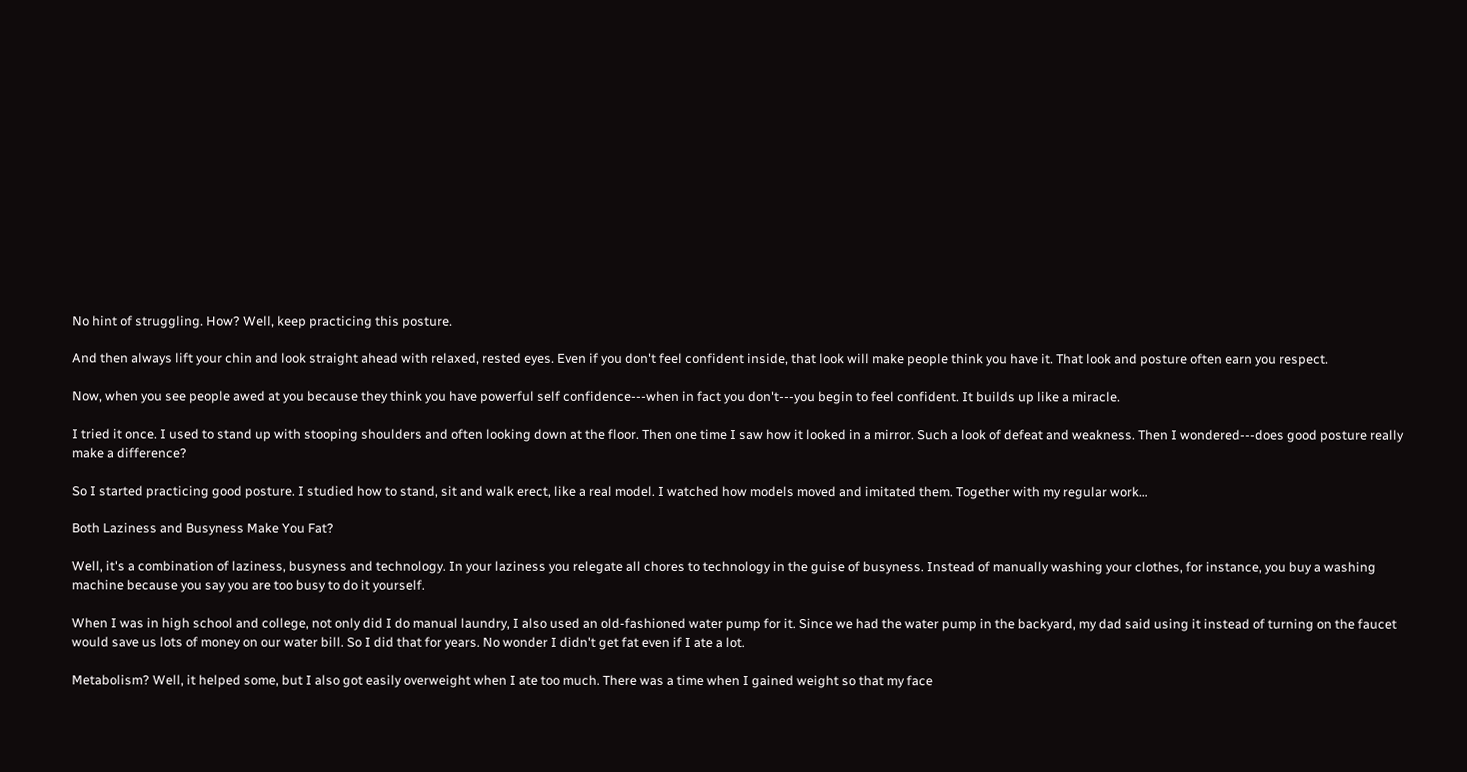No hint of struggling. How? Well, keep practicing this posture.

And then always lift your chin and look straight ahead with relaxed, rested eyes. Even if you don't feel confident inside, that look will make people think you have it. That look and posture often earn you respect.

Now, when you see people awed at you because they think you have powerful self confidence---when in fact you don't---you begin to feel confident. It builds up like a miracle.

I tried it once. I used to stand up with stooping shoulders and often looking down at the floor. Then one time I saw how it looked in a mirror. Such a look of defeat and weakness. Then I wondered---does good posture really make a difference?

So I started practicing good posture. I studied how to stand, sit and walk erect, like a real model. I watched how models moved and imitated them. Together with my regular work…

Both Laziness and Busyness Make You Fat?

Well, it's a combination of laziness, busyness and technology. In your laziness you relegate all chores to technology in the guise of busyness. Instead of manually washing your clothes, for instance, you buy a washing machine because you say you are too busy to do it yourself.

When I was in high school and college, not only did I do manual laundry, I also used an old-fashioned water pump for it. Since we had the water pump in the backyard, my dad said using it instead of turning on the faucet would save us lots of money on our water bill. So I did that for years. No wonder I didn't get fat even if I ate a lot.

Metabolism? Well, it helped some, but I also got easily overweight when I ate too much. There was a time when I gained weight so that my face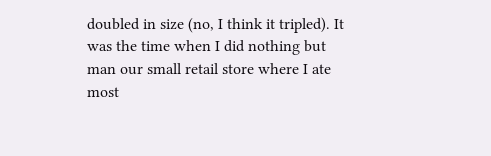doubled in size (no, I think it tripled). It was the time when I did nothing but man our small retail store where I ate most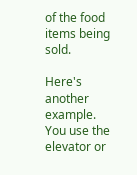of the food items being sold.

Here's another example. You use the elevator or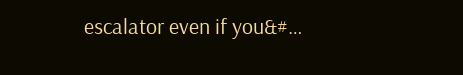escalator even if you&#…